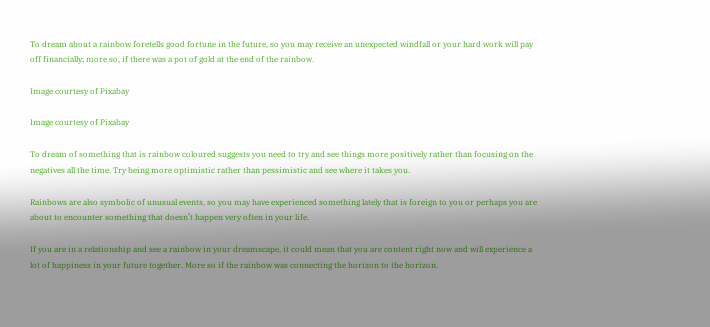To dream about a rainbow foretells good fortune in the future, so you may receive an unexpected windfall or your hard work will pay off financially; more so, if there was a pot of gold at the end of the rainbow.

Image courtesy of Pixabay

Image courtesy of Pixabay

To dream of something that is rainbow coloured suggests you need to try and see things more positively rather than focusing on the negatives all the time. Try being more optimistic rather than pessimistic and see where it takes you.

Rainbows are also symbolic of unusual events, so you may have experienced something lately that is foreign to you or perhaps you are about to encounter something that doesn’t happen very often in your life.

If you are in a relationship and see a rainbow in your dreamscape, it could mean that you are content right now and will experience a lot of happiness in your future together. More so if the rainbow was connecting the horizon to the horizon.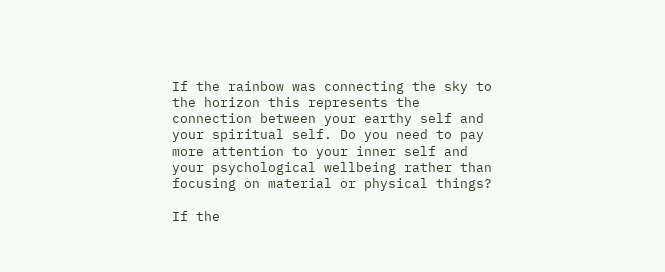If the rainbow was connecting the sky to the horizon this represents the connection between your earthy self and your spiritual self. Do you need to pay more attention to your inner self and your psychological wellbeing rather than focusing on material or physical things?

If the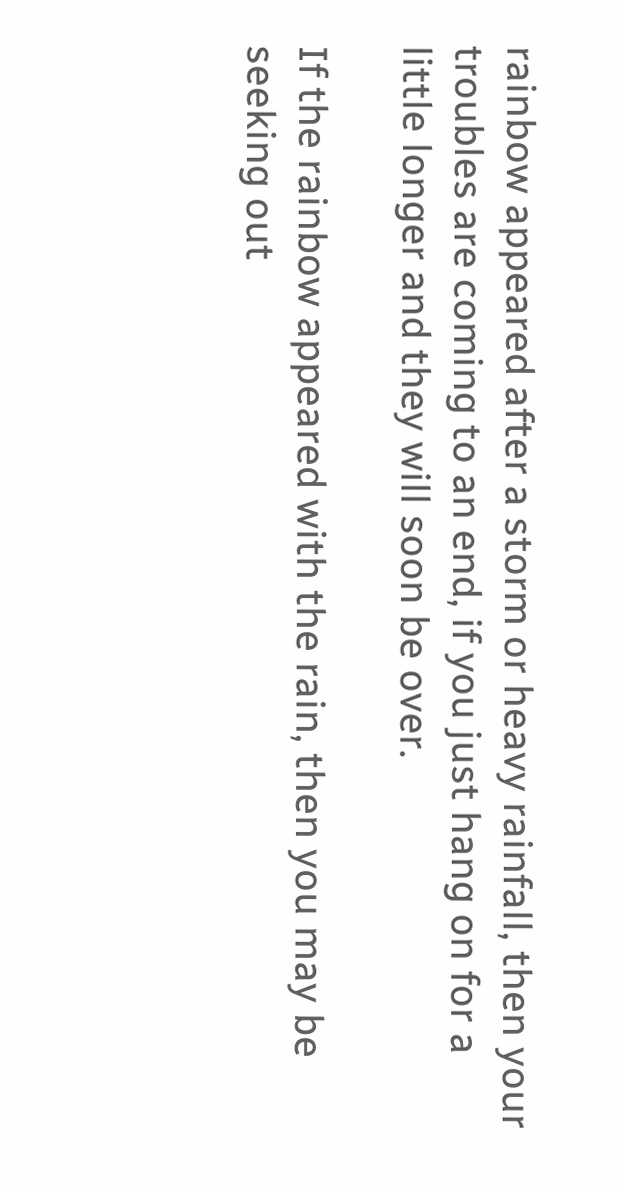rainbow appeared after a storm or heavy rainfall, then your troubles are coming to an end, if you just hang on for a little longer and they will soon be over.

If the rainbow appeared with the rain, then you may be seeking out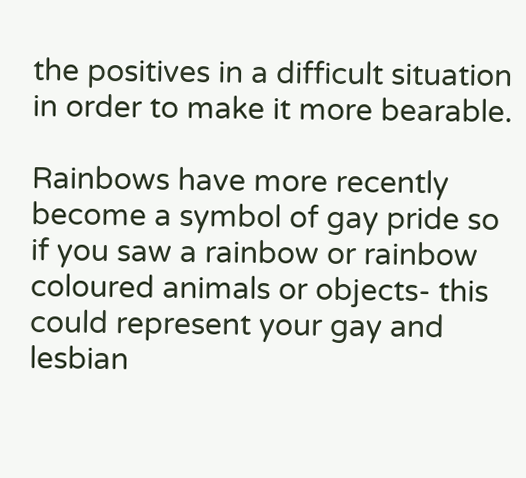the positives in a difficult situation in order to make it more bearable.

Rainbows have more recently become a symbol of gay pride so if you saw a rainbow or rainbow coloured animals or objects- this could represent your gay and lesbian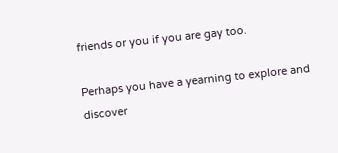friends or you if you are gay too.

Perhaps you have a yearning to explore and discover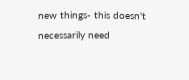new things- this doesn't necessarily need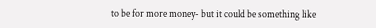to be for more money- but it could be something like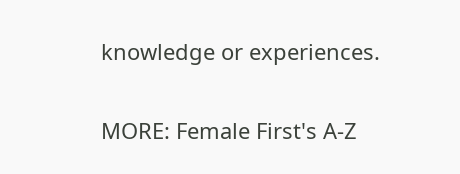knowledge or experiences.

MORE: Female First's A-Z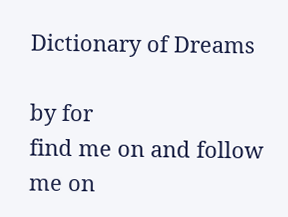Dictionary of Dreams

by for
find me on and follow me on